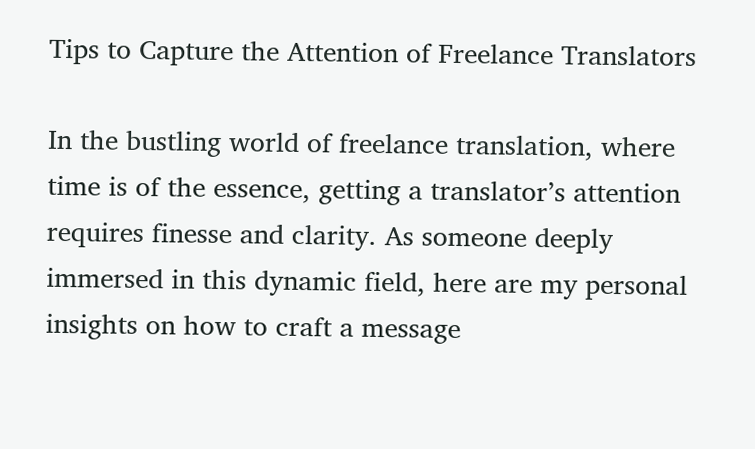Tips to Capture the Attention of Freelance Translators

In the bustling world of freelance translation, where time is of the essence, getting a translator’s attention requires finesse and clarity. As someone deeply immersed in this dynamic field, here are my personal insights on how to craft a message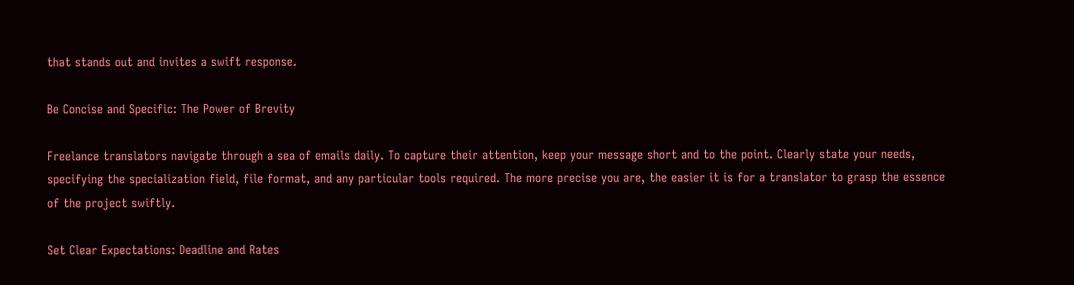that stands out and invites a swift response.

Be Concise and Specific: The Power of Brevity

Freelance translators navigate through a sea of emails daily. To capture their attention, keep your message short and to the point. Clearly state your needs, specifying the specialization field, file format, and any particular tools required. The more precise you are, the easier it is for a translator to grasp the essence of the project swiftly.

Set Clear Expectations: Deadline and Rates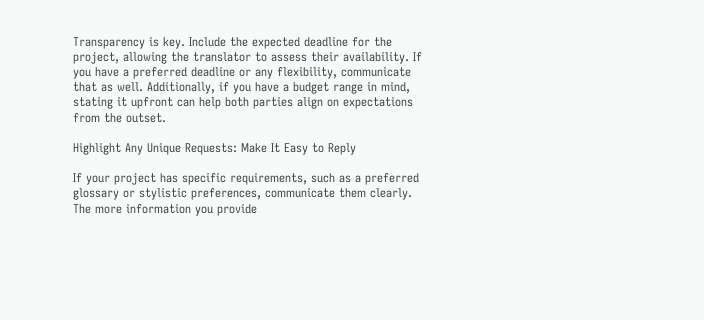Transparency is key. Include the expected deadline for the project, allowing the translator to assess their availability. If you have a preferred deadline or any flexibility, communicate that as well. Additionally, if you have a budget range in mind, stating it upfront can help both parties align on expectations from the outset.

Highlight Any Unique Requests: Make It Easy to Reply

If your project has specific requirements, such as a preferred glossary or stylistic preferences, communicate them clearly. The more information you provide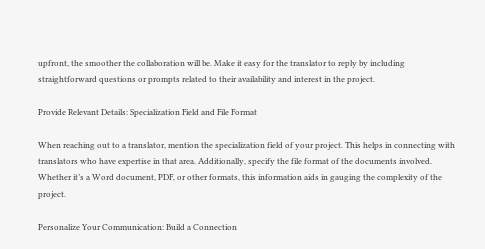upfront, the smoother the collaboration will be. Make it easy for the translator to reply by including straightforward questions or prompts related to their availability and interest in the project.

Provide Relevant Details: Specialization Field and File Format

When reaching out to a translator, mention the specialization field of your project. This helps in connecting with translators who have expertise in that area. Additionally, specify the file format of the documents involved. Whether it’s a Word document, PDF, or other formats, this information aids in gauging the complexity of the project.

Personalize Your Communication: Build a Connection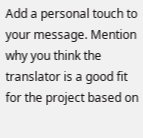Add a personal touch to your message. Mention why you think the translator is a good fit for the project based on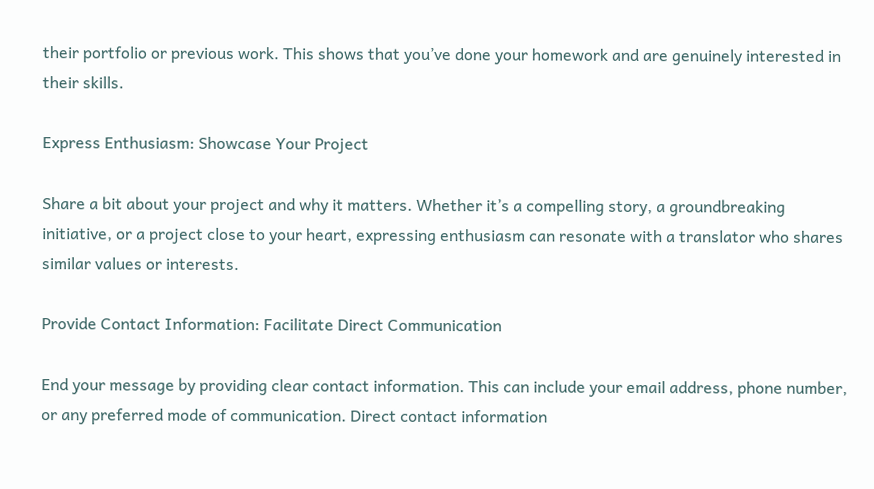their portfolio or previous work. This shows that you’ve done your homework and are genuinely interested in their skills.

Express Enthusiasm: Showcase Your Project

Share a bit about your project and why it matters. Whether it’s a compelling story, a groundbreaking initiative, or a project close to your heart, expressing enthusiasm can resonate with a translator who shares similar values or interests.

Provide Contact Information: Facilitate Direct Communication

End your message by providing clear contact information. This can include your email address, phone number, or any preferred mode of communication. Direct contact information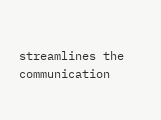streamlines the communication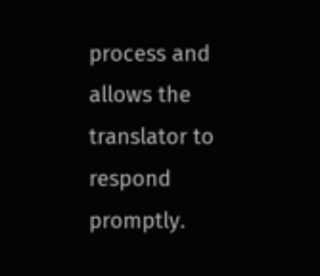process and allows the translator to respond promptly.